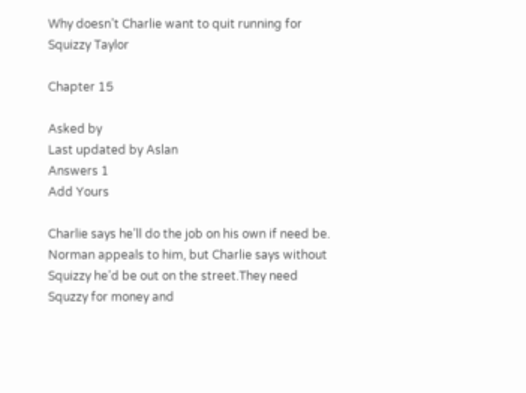Why doesn’t Charlie want to quit running for Squizzy Taylor

Chapter 15

Asked by
Last updated by Aslan
Answers 1
Add Yours

Charlie says he’ll do the job on his own if need be. Norman appeals to him, but Charlie says without Squizzy he’d be out on the street.They need Squzzy for money and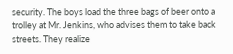security. The boys load the three bags of beer onto a trolley at Mr. Jenkins, who advises them to take back streets. They realize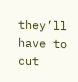they’ll have to cut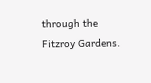through the Fitzroy Gardens.